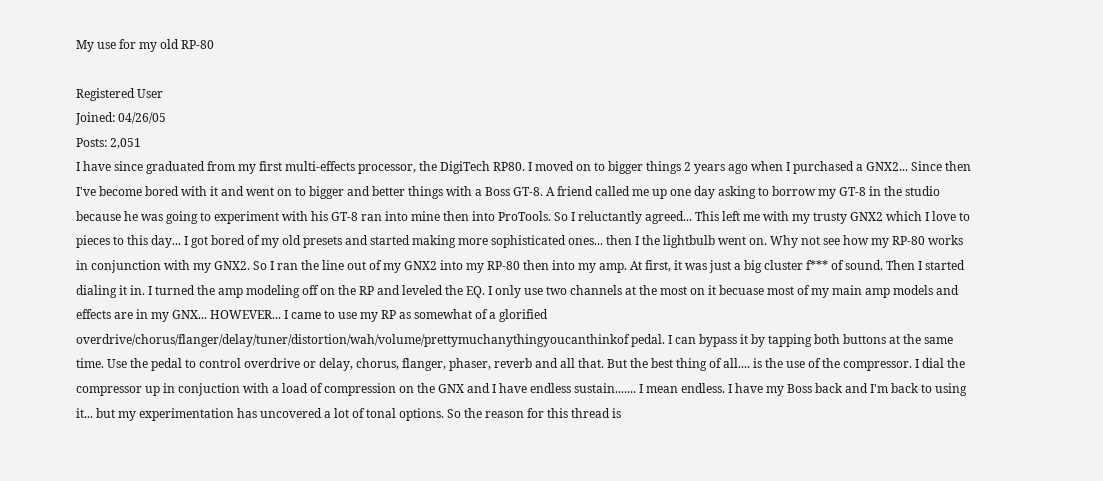My use for my old RP-80

Registered User
Joined: 04/26/05
Posts: 2,051
I have since graduated from my first multi-effects processor, the DigiTech RP80. I moved on to bigger things 2 years ago when I purchased a GNX2... Since then I've become bored with it and went on to bigger and better things with a Boss GT-8. A friend called me up one day asking to borrow my GT-8 in the studio because he was going to experiment with his GT-8 ran into mine then into ProTools. So I reluctantly agreed... This left me with my trusty GNX2 which I love to pieces to this day... I got bored of my old presets and started making more sophisticated ones... then I the lightbulb went on. Why not see how my RP-80 works in conjunction with my GNX2. So I ran the line out of my GNX2 into my RP-80 then into my amp. At first, it was just a big cluster f*** of sound. Then I started dialing it in. I turned the amp modeling off on the RP and leveled the EQ. I only use two channels at the most on it becuase most of my main amp models and effects are in my GNX... HOWEVER... I came to use my RP as somewhat of a glorified overdrive/chorus/flanger/delay/tuner/distortion/wah/volume/prettymuchanythingyoucanthinkof pedal. I can bypass it by tapping both buttons at the same time. Use the pedal to control overdrive or delay, chorus, flanger, phaser, reverb and all that. But the best thing of all.... is the use of the compressor. I dial the compressor up in conjuction with a load of compression on the GNX and I have endless sustain....... I mean endless. I have my Boss back and I'm back to using it... but my experimentation has uncovered a lot of tonal options. So the reason for this thread is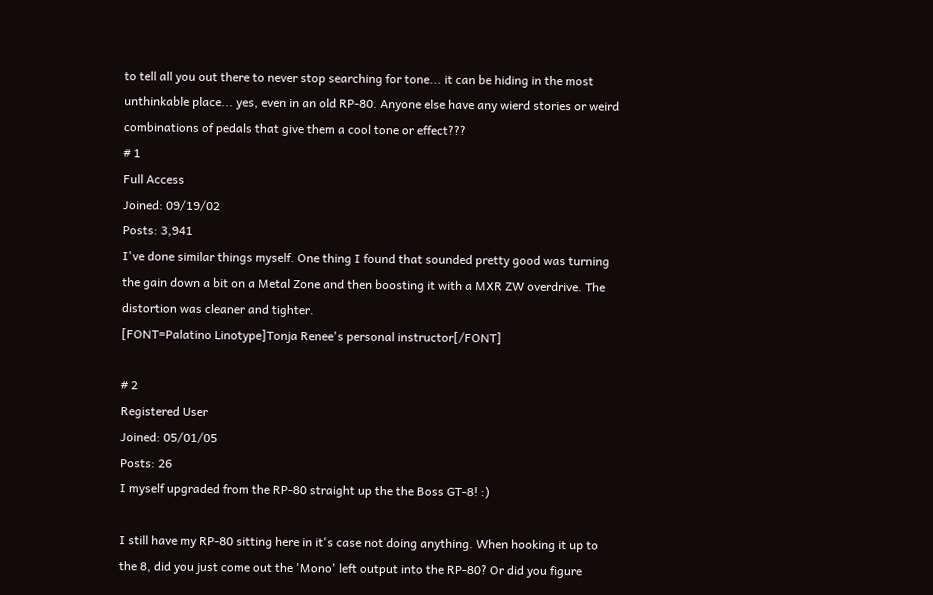to tell all you out there to never stop searching for tone... it can be hiding in the most unthinkable place... yes, even in an old RP-80. Anyone else have any wierd stories or weird combinations of pedals that give them a cool tone or effect???
# 1
Full Access
Joined: 09/19/02
Posts: 3,941
I've done similar things myself. One thing I found that sounded pretty good was turning the gain down a bit on a Metal Zone and then boosting it with a MXR ZW overdrive. The distortion was cleaner and tighter.
[FONT=Palatino Linotype]Tonja Renee's personal instructor[/FONT]

# 2
Registered User
Joined: 05/01/05
Posts: 26
I myself upgraded from the RP-80 straight up the the Boss GT-8! :)

I still have my RP-80 sitting here in it's case not doing anything. When hooking it up to the 8, did you just come out the 'Mono' left output into the RP-80? Or did you figure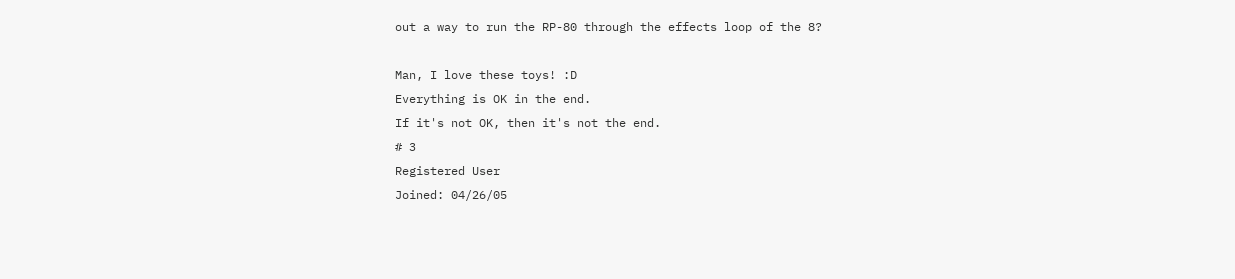out a way to run the RP-80 through the effects loop of the 8?

Man, I love these toys! :D
Everything is OK in the end.
If it's not OK, then it's not the end.
# 3
Registered User
Joined: 04/26/05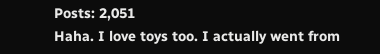Posts: 2,051
Haha. I love toys too. I actually went from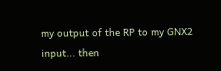my output of the RP to my GNX2 input... then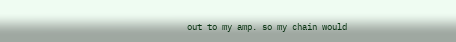out to my amp. so my chain would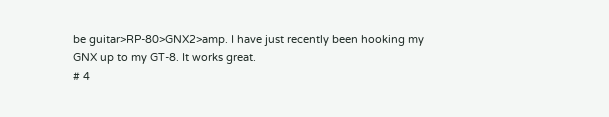be guitar>RP-80>GNX2>amp. I have just recently been hooking my GNX up to my GT-8. It works great.
# 4